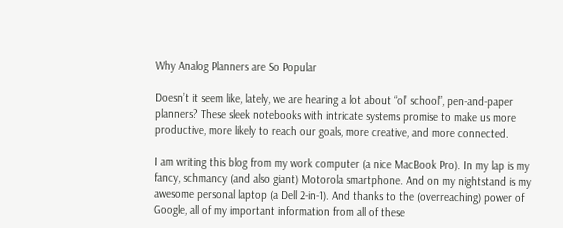Why Analog Planners are So Popular

Doesn’t it seem like, lately, we are hearing a lot about “ol’ school”, pen-and-paper planners? These sleek notebooks with intricate systems promise to make us more productive, more likely to reach our goals, more creative, and more connected.

I am writing this blog from my work computer (a nice MacBook Pro). In my lap is my fancy, schmancy (and also giant) Motorola smartphone. And on my nightstand is my awesome personal laptop (a Dell 2-in-1). And thanks to the (overreaching) power of Google, all of my important information from all of these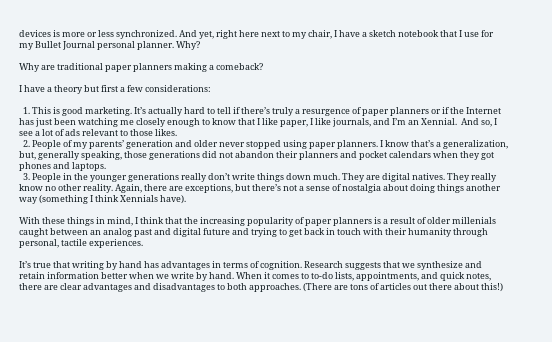devices is more or less synchronized. And yet, right here next to my chair, I have a sketch notebook that I use for my Bullet Journal personal planner. Why?

Why are traditional paper planners making a comeback?

I have a theory but first a few considerations:

  1. This is good marketing. It’s actually hard to tell if there’s truly a resurgence of paper planners or if the Internet has just been watching me closely enough to know that I like paper, I like journals, and I’m an Xennial.  And so, I see a lot of ads relevant to those likes.
  2. People of my parents’ generation and older never stopped using paper planners. I know that’s a generalization, but, generally speaking, those generations did not abandon their planners and pocket calendars when they got phones and laptops.
  3. People in the younger generations really don’t write things down much. They are digital natives. They really know no other reality. Again, there are exceptions, but there’s not a sense of nostalgia about doing things another way (something I think Xennials have).

With these things in mind, I think that the increasing popularity of paper planners is a result of older millenials caught between an analog past and digital future and trying to get back in touch with their humanity through personal, tactile experiences.

It’s true that writing by hand has advantages in terms of cognition. Research suggests that we synthesize and retain information better when we write by hand. When it comes to to-do lists, appointments, and quick notes, there are clear advantages and disadvantages to both approaches. (There are tons of articles out there about this!)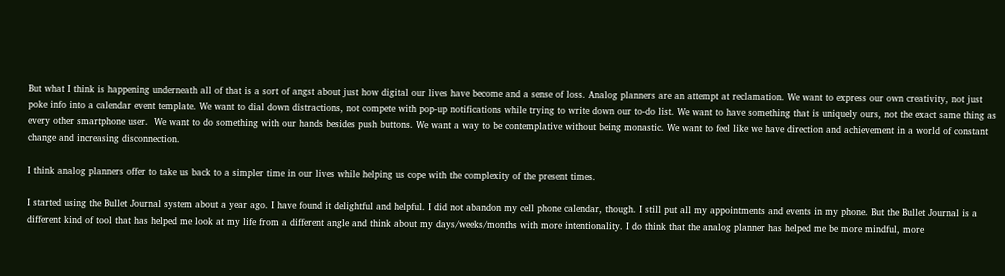But what I think is happening underneath all of that is a sort of angst about just how digital our lives have become and a sense of loss. Analog planners are an attempt at reclamation. We want to express our own creativity, not just poke info into a calendar event template. We want to dial down distractions, not compete with pop-up notifications while trying to write down our to-do list. We want to have something that is uniquely ours, not the exact same thing as every other smartphone user.  We want to do something with our hands besides push buttons. We want a way to be contemplative without being monastic. We want to feel like we have direction and achievement in a world of constant change and increasing disconnection.

I think analog planners offer to take us back to a simpler time in our lives while helping us cope with the complexity of the present times.

I started using the Bullet Journal system about a year ago. I have found it delightful and helpful. I did not abandon my cell phone calendar, though. I still put all my appointments and events in my phone. But the Bullet Journal is a different kind of tool that has helped me look at my life from a different angle and think about my days/weeks/months with more intentionality. I do think that the analog planner has helped me be more mindful, more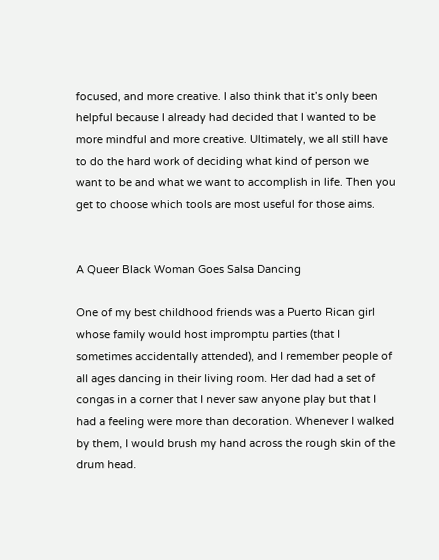focused, and more creative. I also think that it’s only been helpful because I already had decided that I wanted to be more mindful and more creative. Ultimately, we all still have to do the hard work of deciding what kind of person we want to be and what we want to accomplish in life. Then you get to choose which tools are most useful for those aims.


A Queer Black Woman Goes Salsa Dancing

One of my best childhood friends was a Puerto Rican girl whose family would host impromptu parties (that I sometimes accidentally attended), and I remember people of all ages dancing in their living room. Her dad had a set of congas in a corner that I never saw anyone play but that I had a feeling were more than decoration. Whenever I walked by them, I would brush my hand across the rough skin of the drum head.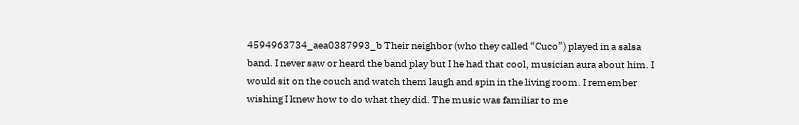4594963734_aea0387993_b Their neighbor (who they called “Cuco”) played in a salsa band. I never saw or heard the band play but I he had that cool, musician aura about him. I would sit on the couch and watch them laugh and spin in the living room. I remember wishing I knew how to do what they did. The music was familiar to me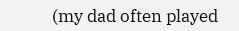(my dad often played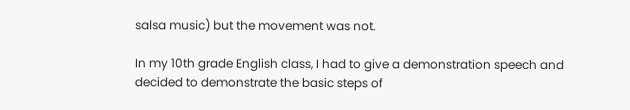salsa music) but the movement was not.

In my 10th grade English class, I had to give a demonstration speech and decided to demonstrate the basic steps of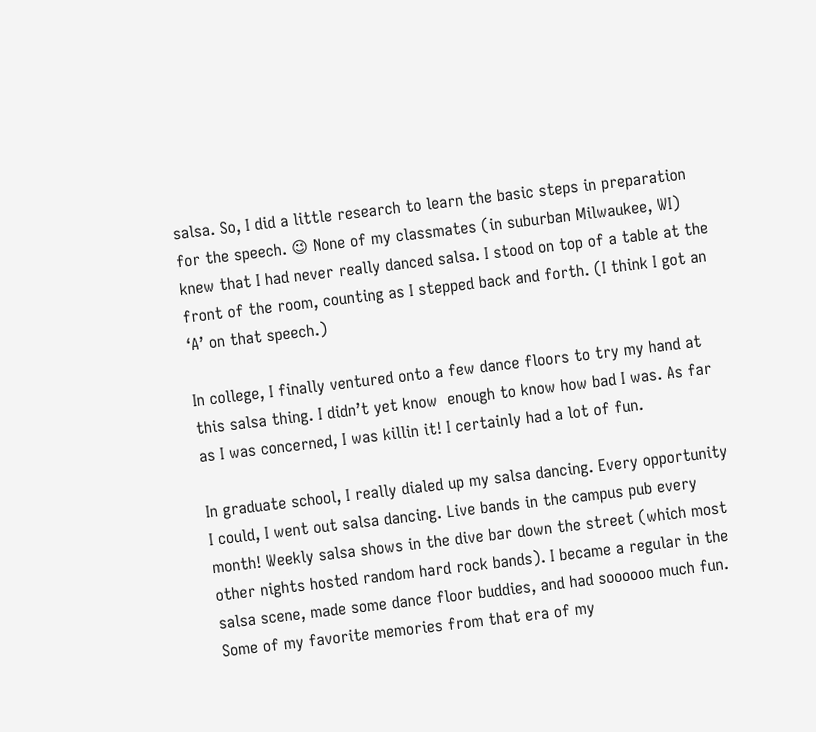salsa. So, I did a little research to learn the basic steps in preparation for the speech. 😉 None of my classmates (in suburban Milwaukee, WI) knew that I had never really danced salsa. I stood on top of a table at the front of the room, counting as I stepped back and forth. (I think I got an ‘A’ on that speech.)

In college, I finally ventured onto a few dance floors to try my hand at this salsa thing. I didn’t yet know  enough to know how bad I was. As far as I was concerned, I was killin it! I certainly had a lot of fun.

In graduate school, I really dialed up my salsa dancing. Every opportunity I could, I went out salsa dancing. Live bands in the campus pub every month! Weekly salsa shows in the dive bar down the street (which most other nights hosted random hard rock bands). I became a regular in the salsa scene, made some dance floor buddies, and had soooooo much fun. Some of my favorite memories from that era of my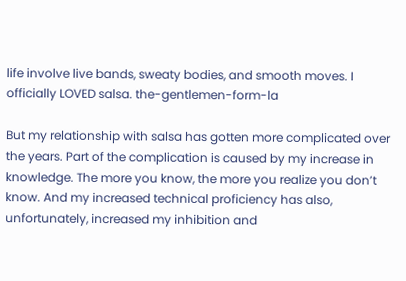life involve live bands, sweaty bodies, and smooth moves. I officially LOVED salsa. the-gentlemen-form-la

But my relationship with salsa has gotten more complicated over the years. Part of the complication is caused by my increase in knowledge. The more you know, the more you realize you don’t know. And my increased technical proficiency has also, unfortunately, increased my inhibition and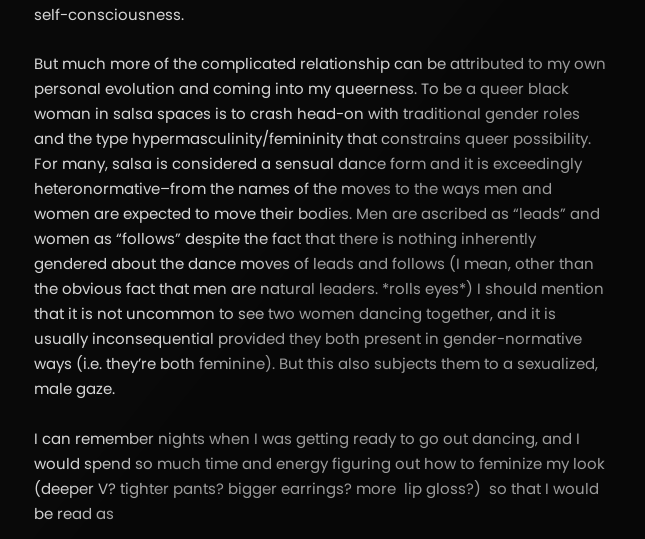self-consciousness.

But much more of the complicated relationship can be attributed to my own personal evolution and coming into my queerness. To be a queer black woman in salsa spaces is to crash head-on with traditional gender roles and the type hypermasculinity/femininity that constrains queer possibility. For many, salsa is considered a sensual dance form and it is exceedingly heteronormative–from the names of the moves to the ways men and women are expected to move their bodies. Men are ascribed as “leads” and women as “follows” despite the fact that there is nothing inherently gendered about the dance moves of leads and follows (I mean, other than the obvious fact that men are natural leaders. *rolls eyes*) I should mention that it is not uncommon to see two women dancing together, and it is usually inconsequential provided they both present in gender-normative ways (i.e. they’re both feminine). But this also subjects them to a sexualized, male gaze.

I can remember nights when I was getting ready to go out dancing, and I would spend so much time and energy figuring out how to feminize my look (deeper V? tighter pants? bigger earrings? more  lip gloss?)  so that I would be read as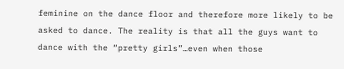feminine on the dance floor and therefore more likely to be asked to dance. The reality is that all the guys want to dance with the “pretty girls”…even when those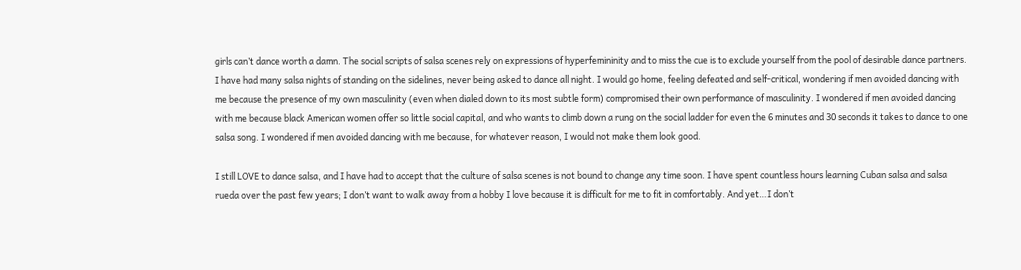girls can’t dance worth a damn. The social scripts of salsa scenes rely on expressions of hyperfemininity and to miss the cue is to exclude yourself from the pool of desirable dance partners. I have had many salsa nights of standing on the sidelines, never being asked to dance all night. I would go home, feeling defeated and self-critical, wondering if men avoided dancing with me because the presence of my own masculinity (even when dialed down to its most subtle form) compromised their own performance of masculinity. I wondered if men avoided dancing with me because black American women offer so little social capital, and who wants to climb down a rung on the social ladder for even the 6 minutes and 30 seconds it takes to dance to one salsa song. I wondered if men avoided dancing with me because, for whatever reason, I would not make them look good.

I still LOVE to dance salsa, and I have had to accept that the culture of salsa scenes is not bound to change any time soon. I have spent countless hours learning Cuban salsa and salsa rueda over the past few years; I don’t want to walk away from a hobby I love because it is difficult for me to fit in comfortably. And yet…I don’t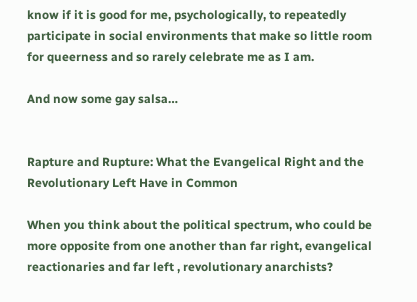know if it is good for me, psychologically, to repeatedly participate in social environments that make so little room for queerness and so rarely celebrate me as I am.

And now some gay salsa…


Rapture and Rupture: What the Evangelical Right and the Revolutionary Left Have in Common

When you think about the political spectrum, who could be more opposite from one another than far right, evangelical reactionaries and far left , revolutionary anarchists?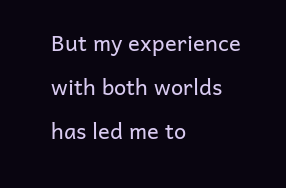But my experience with both worlds has led me to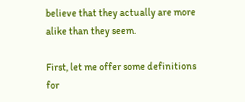believe that they actually are more alike than they seem.

First, let me offer some definitions for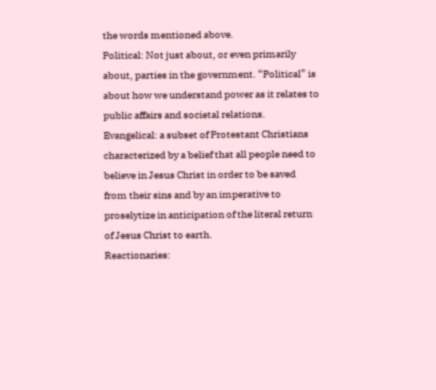the words mentioned above.
Political: Not just about, or even primarily about, parties in the government. “Political” is about how we understand power as it relates to public affairs and societal relations.
Evangelical: a subset of Protestant Christians characterized by a belief that all people need to believe in Jesus Christ in order to be saved from their sins and by an imperative to proselytize in anticipation of the literal return of Jesus Christ to earth.
Reactionaries: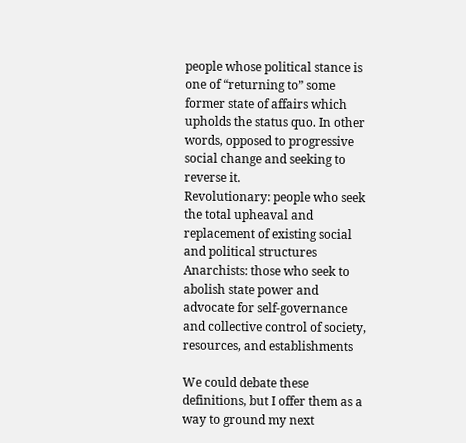people whose political stance is one of “returning to” some former state of affairs which upholds the status quo. In other words, opposed to progressive social change and seeking to reverse it.
Revolutionary: people who seek the total upheaval and replacement of existing social and political structures
Anarchists: those who seek to abolish state power and advocate for self-governance and collective control of society, resources, and establishments

We could debate these definitions, but I offer them as a way to ground my next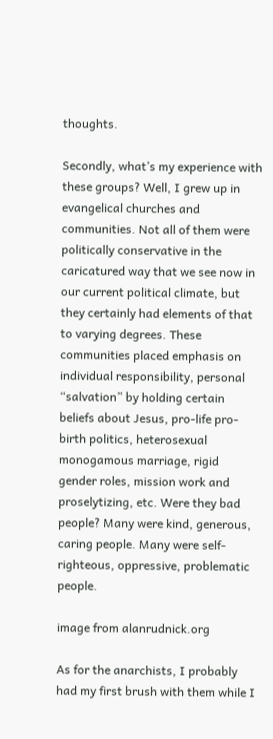thoughts.

Secondly, what’s my experience with these groups? Well, I grew up in evangelical churches and communities. Not all of them were politically conservative in the caricatured way that we see now in our current political climate, but they certainly had elements of that to varying degrees. These communities placed emphasis on individual responsibility, personal “salvation” by holding certain beliefs about Jesus, pro-life pro-birth politics, heterosexual monogamous marriage, rigid gender roles, mission work and proselytizing, etc. Were they bad people? Many were kind, generous, caring people. Many were self-righteous, oppressive, problematic people.

image from alanrudnick.org

As for the anarchists, I probably had my first brush with them while I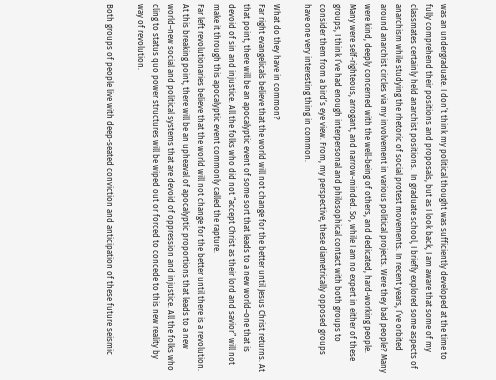was an undergraduate. I don’t think my political thought was sufficiently developed at the time to fully comprehend their positions and proposals, but as I look back, I am aware that some of my classmates certainly held anarchist positions.  In graduate school, I briefly explored some aspects of anarchism while studying the rhetoric of social protest movements. In recent years, I’ve orbited around anarchist circles via my involvement in various political projects. Were they bad people? Many were kind, deeply concerned with the well-being of others, and dedicated, hard-working people. Many were self-righteous, arrogant, and narrow-minded. So, while I am no expert in either of these groups, I think I’ve had enough interpersonal and philosophical contact with both groups to consider them from a bird’s eye view. From, my perspective, these diametrically opposed groups have one very interesting thing in common.

What do they have in common?
Far right evangelicals believe that the world will not change for the better until Jesus Christ returns. At that point, there will be an apocalyptic event of some sort that leads to a new world–one that is devoid of sin and injustice. All the folks who did not “accept Christ as their lord and savior” will not make it through this apocalyptic event commonly called the rapture.
Far left revolutionaries believe that the world will not change for the better until there is a revolution. At this breaking point, there will be an upheaval of apocalyptic proportions that leads to a new world–new social and political systems that are devoid of oppression and injustice. All the folks who cling to status quo power structures will be wiped out or forced to concede to this new reality by way of revolution.

Both groups of people live with deep-seated conviction and anticipation of these future seismic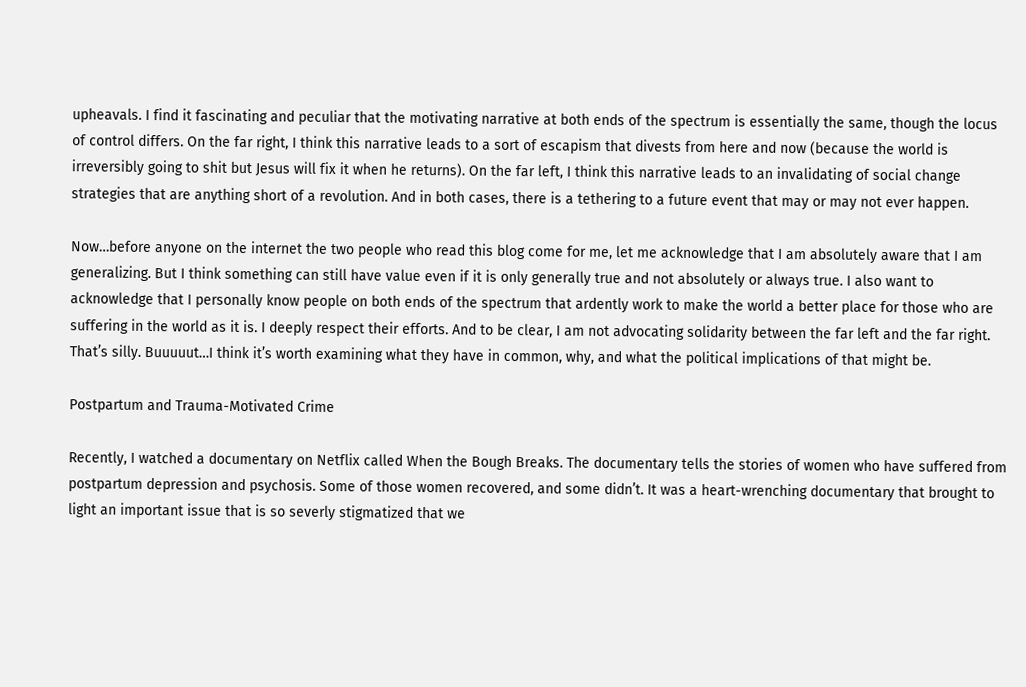upheavals. I find it fascinating and peculiar that the motivating narrative at both ends of the spectrum is essentially the same, though the locus of control differs. On the far right, I think this narrative leads to a sort of escapism that divests from here and now (because the world is irreversibly going to shit but Jesus will fix it when he returns). On the far left, I think this narrative leads to an invalidating of social change strategies that are anything short of a revolution. And in both cases, there is a tethering to a future event that may or may not ever happen.

Now…before anyone on the internet the two people who read this blog come for me, let me acknowledge that I am absolutely aware that I am generalizing. But I think something can still have value even if it is only generally true and not absolutely or always true. I also want to acknowledge that I personally know people on both ends of the spectrum that ardently work to make the world a better place for those who are suffering in the world as it is. I deeply respect their efforts. And to be clear, I am not advocating solidarity between the far left and the far right. That’s silly. Buuuuut…I think it’s worth examining what they have in common, why, and what the political implications of that might be.

Postpartum and Trauma-Motivated Crime

Recently, I watched a documentary on Netflix called When the Bough Breaks. The documentary tells the stories of women who have suffered from postpartum depression and psychosis. Some of those women recovered, and some didn’t. It was a heart-wrenching documentary that brought to light an important issue that is so severly stigmatized that we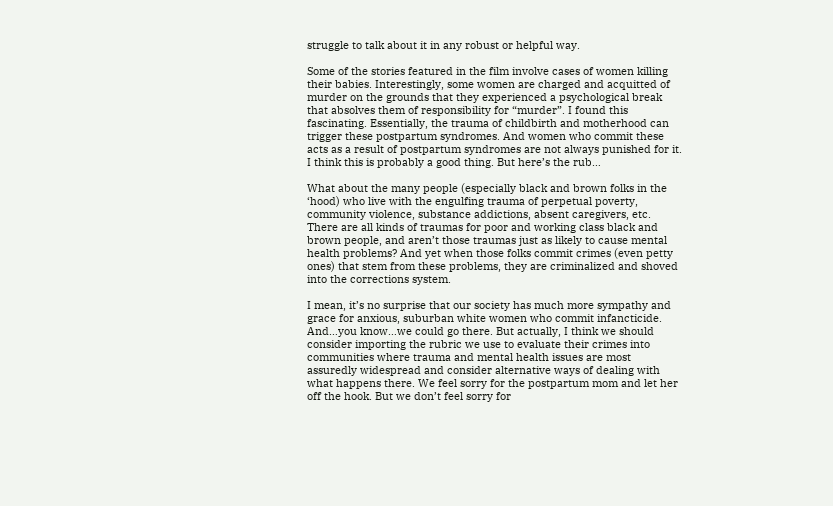struggle to talk about it in any robust or helpful way.

Some of the stories featured in the film involve cases of women killing their babies. Interestingly, some women are charged and acquitted of murder on the grounds that they experienced a psychological break that absolves them of responsibility for “murder”. I found this fascinating. Essentially, the trauma of childbirth and motherhood can trigger these postpartum syndromes. And women who commit these acts as a result of postpartum syndromes are not always punished for it. I think this is probably a good thing. But here’s the rub…

What about the many people (especially black and brown folks in the ‘hood) who live with the engulfing trauma of perpetual poverty, community violence, substance addictions, absent caregivers, etc. There are all kinds of traumas for poor and working class black and brown people, and aren’t those traumas just as likely to cause mental health problems? And yet when those folks commit crimes (even petty ones) that stem from these problems, they are criminalized and shoved into the corrections system.

I mean, it’s no surprise that our society has much more sympathy and grace for anxious, suburban white women who commit infancticide. And…you know…we could go there. But actually, I think we should consider importing the rubric we use to evaluate their crimes into communities where trauma and mental health issues are most assuredly widespread and consider alternative ways of dealing with what happens there. We feel sorry for the postpartum mom and let her off the hook. But we don’t feel sorry for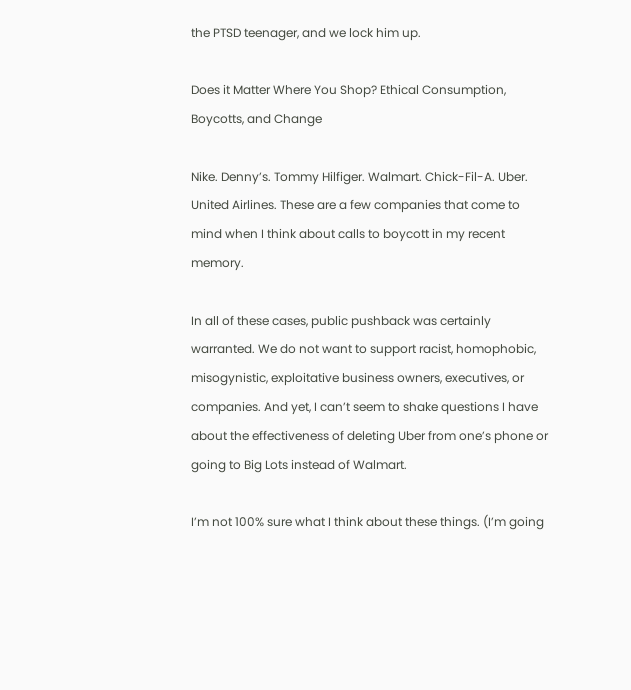the PTSD teenager, and we lock him up.

Does it Matter Where You Shop? Ethical Consumption, Boycotts, and Change

Nike. Denny’s. Tommy Hilfiger. Walmart. Chick-Fil-A. Uber. United Airlines. These are a few companies that come to mind when I think about calls to boycott in my recent memory.

In all of these cases, public pushback was certainly warranted. We do not want to support racist, homophobic, misogynistic, exploitative business owners, executives, or companies. And yet, I can’t seem to shake questions I have about the effectiveness of deleting Uber from one’s phone or going to Big Lots instead of Walmart.

I’m not 100% sure what I think about these things. (I’m going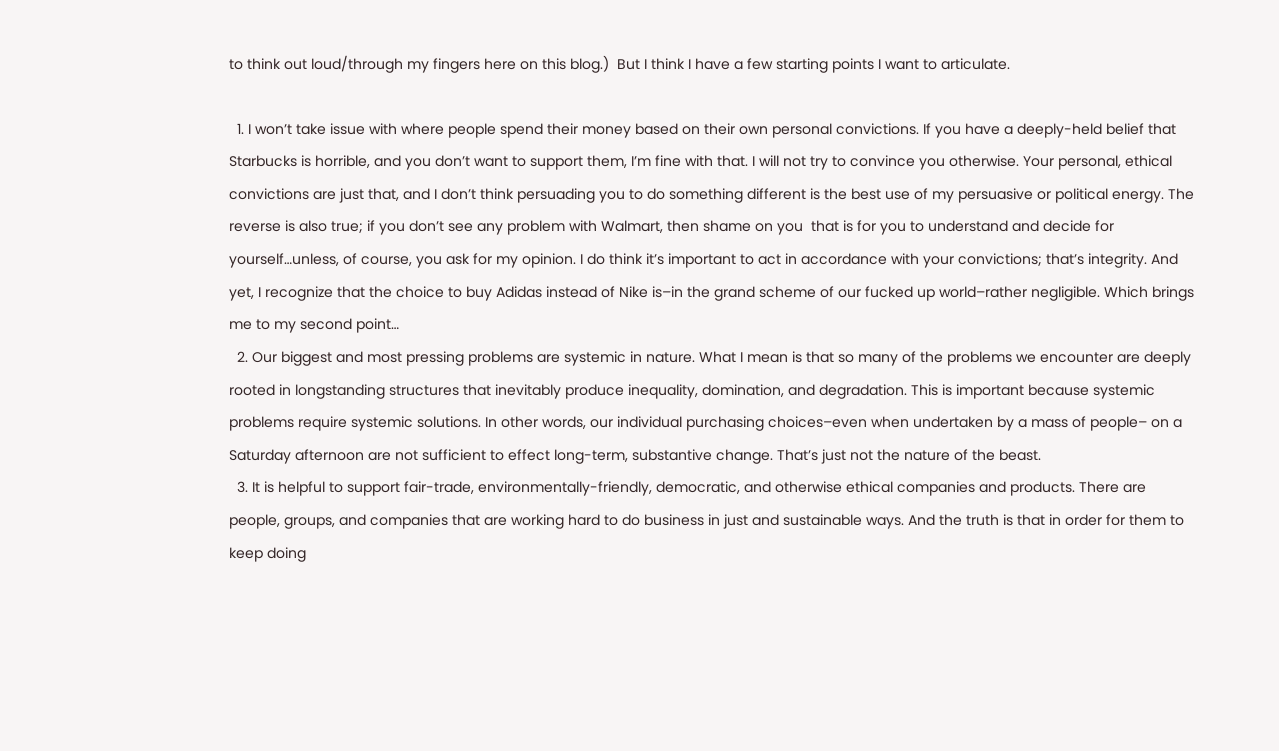to think out loud/through my fingers here on this blog.)  But I think I have a few starting points I want to articulate.

  1. I won’t take issue with where people spend their money based on their own personal convictions. If you have a deeply-held belief that Starbucks is horrible, and you don’t want to support them, I’m fine with that. I will not try to convince you otherwise. Your personal, ethical convictions are just that, and I don’t think persuading you to do something different is the best use of my persuasive or political energy. The reverse is also true; if you don’t see any problem with Walmart, then shame on you  that is for you to understand and decide for yourself…unless, of course, you ask for my opinion. I do think it’s important to act in accordance with your convictions; that’s integrity. And yet, I recognize that the choice to buy Adidas instead of Nike is–in the grand scheme of our fucked up world–rather negligible. Which brings me to my second point…
  2. Our biggest and most pressing problems are systemic in nature. What I mean is that so many of the problems we encounter are deeply rooted in longstanding structures that inevitably produce inequality, domination, and degradation. This is important because systemic problems require systemic solutions. In other words, our individual purchasing choices–even when undertaken by a mass of people– on a Saturday afternoon are not sufficient to effect long-term, substantive change. That’s just not the nature of the beast.
  3. It is helpful to support fair-trade, environmentally-friendly, democratic, and otherwise ethical companies and products. There are people, groups, and companies that are working hard to do business in just and sustainable ways. And the truth is that in order for them to keep doing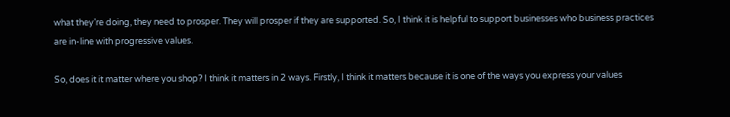what they’re doing, they need to prosper. They will prosper if they are supported. So, I think it is helpful to support businesses who business practices are in-line with progressive values.

So, does it it matter where you shop? I think it matters in 2 ways. Firstly, I think it matters because it is one of the ways you express your values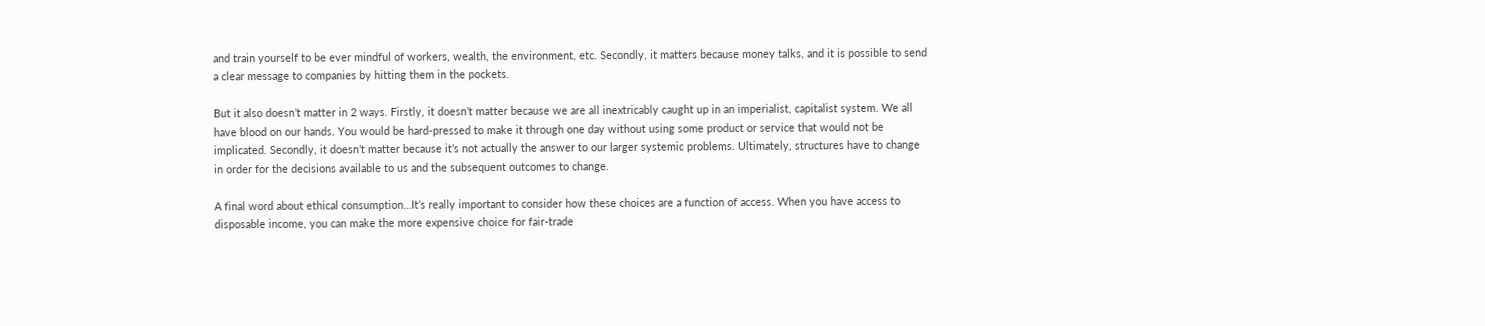and train yourself to be ever mindful of workers, wealth, the environment, etc. Secondly, it matters because money talks, and it is possible to send a clear message to companies by hitting them in the pockets.

But it also doesn’t matter in 2 ways. Firstly, it doesn’t matter because we are all inextricably caught up in an imperialist, capitalist system. We all have blood on our hands. You would be hard-pressed to make it through one day without using some product or service that would not be implicated. Secondly, it doesn’t matter because it’s not actually the answer to our larger systemic problems. Ultimately, structures have to change in order for the decisions available to us and the subsequent outcomes to change.

A final word about ethical consumption…It’s really important to consider how these choices are a function of access. When you have access to disposable income, you can make the more expensive choice for fair-trade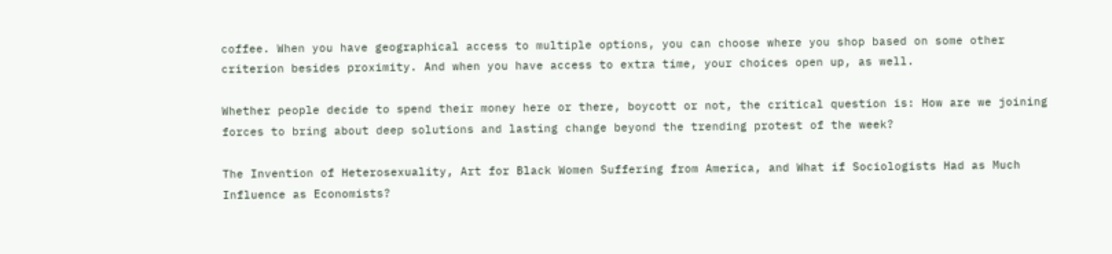coffee. When you have geographical access to multiple options, you can choose where you shop based on some other criterion besides proximity. And when you have access to extra time, your choices open up, as well.

Whether people decide to spend their money here or there, boycott or not, the critical question is: How are we joining forces to bring about deep solutions and lasting change beyond the trending protest of the week?

The Invention of Heterosexuality, Art for Black Women Suffering from America, and What if Sociologists Had as Much Influence as Economists?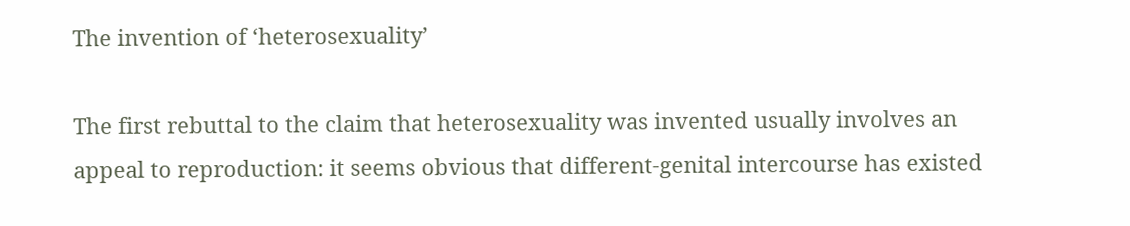The invention of ‘heterosexuality’

The first rebuttal to the claim that heterosexuality was invented usually involves an appeal to reproduction: it seems obvious that different-genital intercourse has existed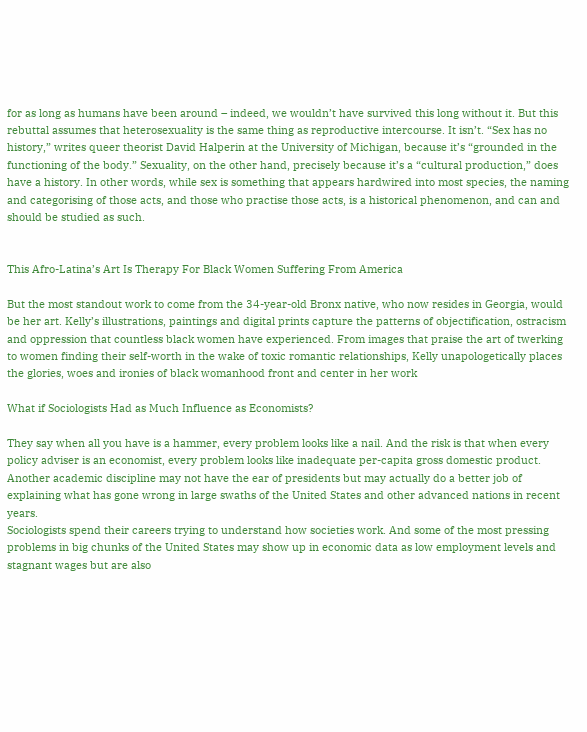for as long as humans have been around – indeed, we wouldn’t have survived this long without it. But this rebuttal assumes that heterosexuality is the same thing as reproductive intercourse. It isn’t. “Sex has no history,” writes queer theorist David Halperin at the University of Michigan, because it’s “grounded in the functioning of the body.” Sexuality, on the other hand, precisely because it’s a “cultural production,” does have a history. In other words, while sex is something that appears hardwired into most species, the naming and categorising of those acts, and those who practise those acts, is a historical phenomenon, and can and should be studied as such.


This Afro-Latina’s Art Is Therapy For Black Women Suffering From America

But the most standout work to come from the 34-year-old Bronx native, who now resides in Georgia, would be her art. Kelly’s illustrations, paintings and digital prints capture the patterns of objectification, ostracism and oppression that countless black women have experienced. From images that praise the art of twerking to women finding their self-worth in the wake of toxic romantic relationships, Kelly unapologetically places the glories, woes and ironies of black womanhood front and center in her work

What if Sociologists Had as Much Influence as Economists?

They say when all you have is a hammer, every problem looks like a nail. And the risk is that when every policy adviser is an economist, every problem looks like inadequate per-capita gross domestic product.
Another academic discipline may not have the ear of presidents but may actually do a better job of explaining what has gone wrong in large swaths of the United States and other advanced nations in recent years.
Sociologists spend their careers trying to understand how societies work. And some of the most pressing problems in big chunks of the United States may show up in economic data as low employment levels and stagnant wages but are also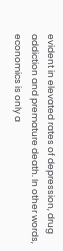evident in elevated rates of depression, drug addiction and premature death. In other words, economics is only a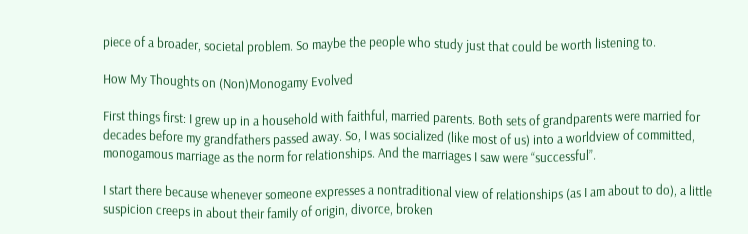piece of a broader, societal problem. So maybe the people who study just that could be worth listening to.

How My Thoughts on (Non)Monogamy Evolved

First things first: I grew up in a household with faithful, married parents. Both sets of grandparents were married for decades before my grandfathers passed away. So, I was socialized (like most of us) into a worldview of committed, monogamous marriage as the norm for relationships. And the marriages I saw were “successful”.

I start there because whenever someone expresses a nontraditional view of relationships (as I am about to do), a little suspicion creeps in about their family of origin, divorce, broken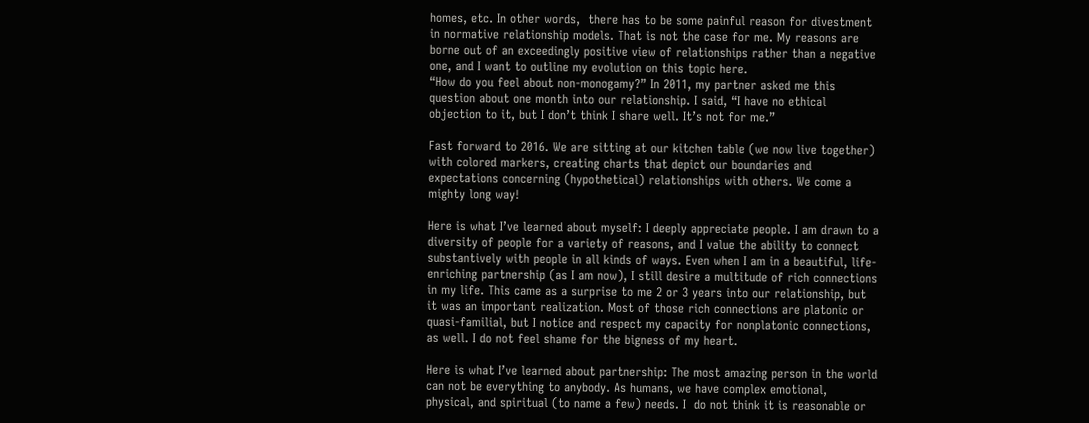homes, etc. In other words,  there has to be some painful reason for divestment in normative relationship models. That is not the case for me. My reasons are borne out of an exceedingly positive view of relationships rather than a negative one, and I want to outline my evolution on this topic here.
“How do you feel about non-monogamy?” In 2011, my partner asked me this question about one month into our relationship. I said, “I have no ethical objection to it, but I don’t think I share well. It’s not for me.”

Fast forward to 2016. We are sitting at our kitchen table (we now live together)  with colored markers, creating charts that depict our boundaries and expectations concerning (hypothetical) relationships with others. We come a mighty long way!

Here is what I’ve learned about myself: I deeply appreciate people. I am drawn to a diversity of people for a variety of reasons, and I value the ability to connect substantively with people in all kinds of ways. Even when I am in a beautiful, life-enriching partnership (as I am now), I still desire a multitude of rich connections in my life. This came as a surprise to me 2 or 3 years into our relationship, but it was an important realization. Most of those rich connections are platonic or quasi-familial, but I notice and respect my capacity for nonplatonic connections, as well. I do not feel shame for the bigness of my heart.

Here is what I’ve learned about partnership: The most amazing person in the world can not be everything to anybody. As humans, we have complex emotional, physical, and spiritual (to name a few) needs. I  do not think it is reasonable or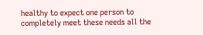healthy to expect one person to completely meet these needs all the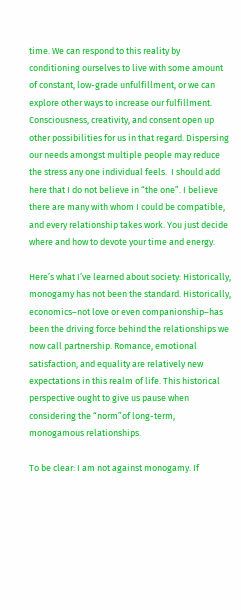time. We can respond to this reality by conditioning ourselves to live with some amount of constant, low-grade unfulfillment, or we can explore other ways to increase our fulfillment. Consciousness, creativity, and consent open up other possibilities for us in that regard. Dispersing our needs amongst multiple people may reduce the stress any one individual feels.  I should add here that I do not believe in “the one”. I believe there are many with whom I could be compatible, and every relationship takes work. You just decide where and how to devote your time and energy.

Here’s what I’ve learned about society: Historically, monogamy has not been the standard. Historically, economics–not love or even companionship–has been the driving force behind the relationships we now call partnership. Romance, emotional satisfaction, and equality are relatively new expectations in this realm of life. This historical perspective ought to give us pause when considering the “norm”of long-term, monogamous relationships.

To be clear: I am not against monogamy. If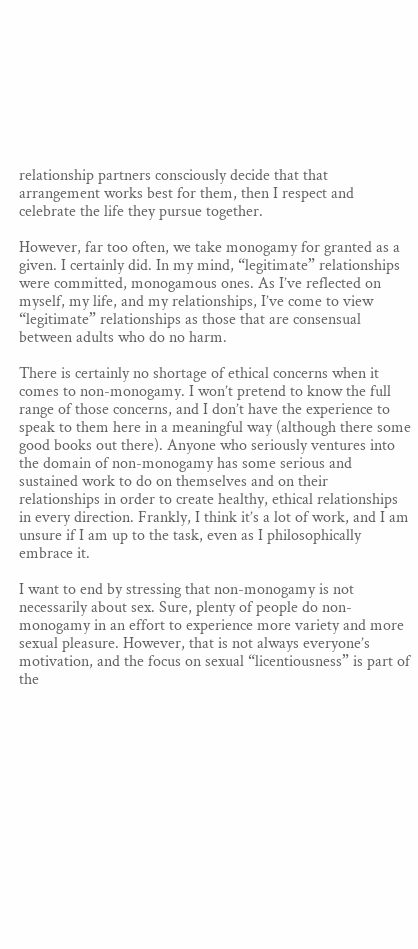relationship partners consciously decide that that arrangement works best for them, then I respect and celebrate the life they pursue together.

However, far too often, we take monogamy for granted as a given. I certainly did. In my mind, “legitimate” relationships were committed, monogamous ones. As I’ve reflected on myself, my life, and my relationships, I’ve come to view “legitimate” relationships as those that are consensual between adults who do no harm.

There is certainly no shortage of ethical concerns when it comes to non-monogamy. I won’t pretend to know the full range of those concerns, and I don’t have the experience to speak to them here in a meaningful way (although there some good books out there). Anyone who seriously ventures into the domain of non-monogamy has some serious and sustained work to do on themselves and on their relationships in order to create healthy, ethical relationships in every direction. Frankly, I think it’s a lot of work, and I am unsure if I am up to the task, even as I philosophically embrace it.

I want to end by stressing that non-monogamy is not necessarily about sex. Sure, plenty of people do non-monogamy in an effort to experience more variety and more sexual pleasure. However, that is not always everyone’s motivation, and the focus on sexual “licentiousness” is part of the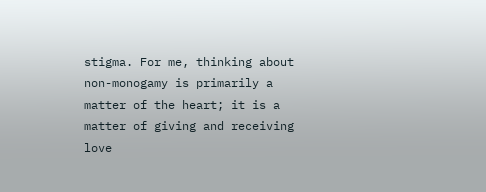stigma. For me, thinking about non-monogamy is primarily a matter of the heart; it is a matter of giving and receiving love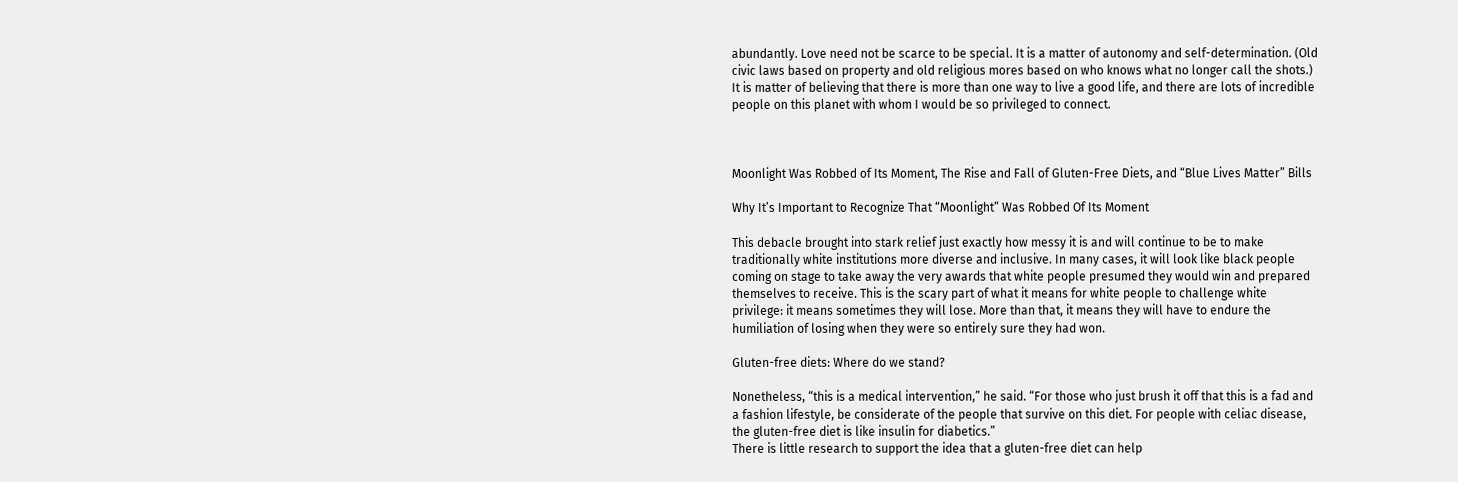abundantly. Love need not be scarce to be special. It is a matter of autonomy and self-determination. (Old civic laws based on property and old religious mores based on who knows what no longer call the shots.)  It is matter of believing that there is more than one way to live a good life, and there are lots of incredible people on this planet with whom I would be so privileged to connect.



Moonlight Was Robbed of Its Moment, The Rise and Fall of Gluten-Free Diets, and “Blue Lives Matter” Bills

Why It’s Important to Recognize That “Moonlight” Was Robbed Of Its Moment

This debacle brought into stark relief just exactly how messy it is and will continue to be to make traditionally white institutions more diverse and inclusive. In many cases, it will look like black people coming on stage to take away the very awards that white people presumed they would win and prepared themselves to receive. This is the scary part of what it means for white people to challenge white privilege: it means sometimes they will lose. More than that, it means they will have to endure the humiliation of losing when they were so entirely sure they had won.

Gluten-free diets: Where do we stand?

Nonetheless, “this is a medical intervention,” he said. “For those who just brush it off that this is a fad and a fashion lifestyle, be considerate of the people that survive on this diet. For people with celiac disease, the gluten-free diet is like insulin for diabetics.”
There is little research to support the idea that a gluten-free diet can help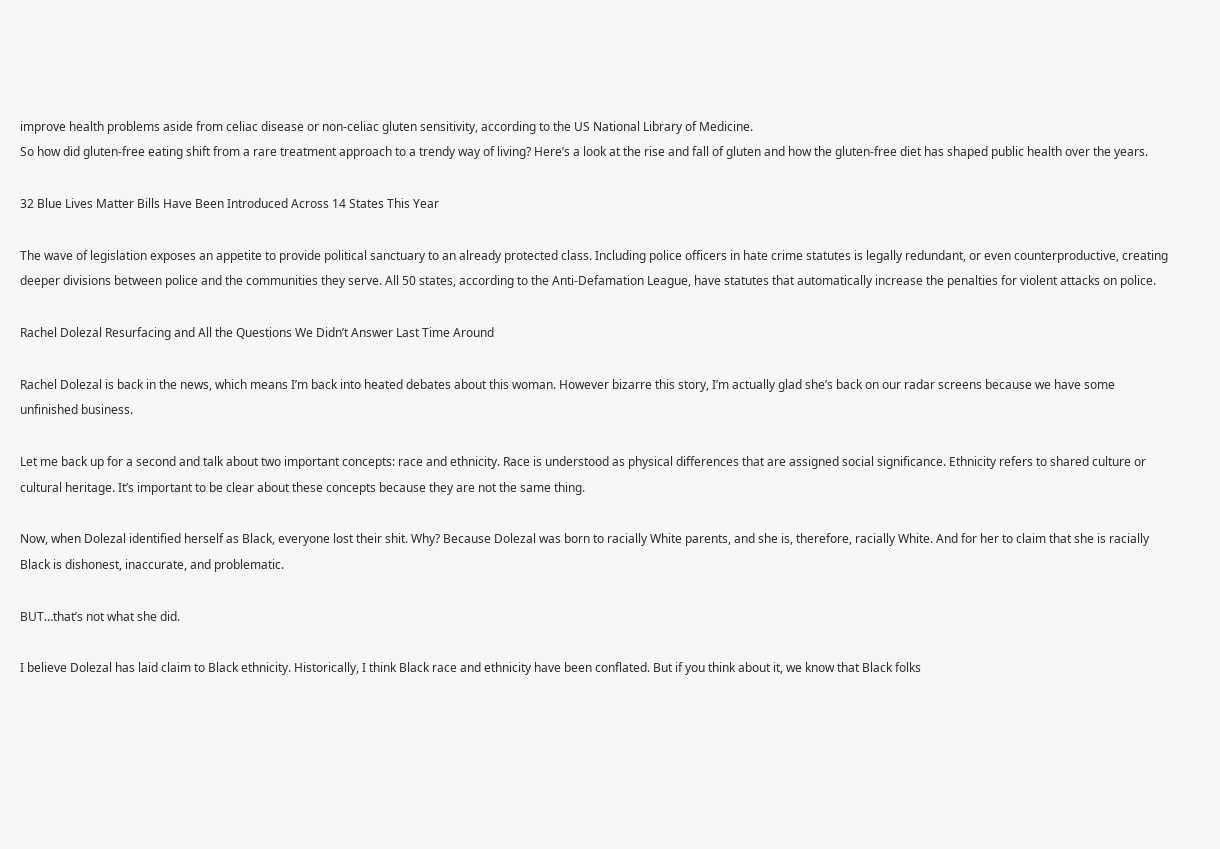improve health problems aside from celiac disease or non-celiac gluten sensitivity, according to the US National Library of Medicine.
So how did gluten-free eating shift from a rare treatment approach to a trendy way of living? Here’s a look at the rise and fall of gluten and how the gluten-free diet has shaped public health over the years.

32 Blue Lives Matter Bills Have Been Introduced Across 14 States This Year

The wave of legislation exposes an appetite to provide political sanctuary to an already protected class. Including police officers in hate crime statutes is legally redundant, or even counterproductive, creating deeper divisions between police and the communities they serve. All 50 states, according to the Anti-Defamation League, have statutes that automatically increase the penalties for violent attacks on police.

Rachel Dolezal Resurfacing and All the Questions We Didn’t Answer Last Time Around

Rachel Dolezal is back in the news, which means I’m back into heated debates about this woman. However bizarre this story, I’m actually glad she’s back on our radar screens because we have some unfinished business.

Let me back up for a second and talk about two important concepts: race and ethnicity. Race is understood as physical differences that are assigned social significance. Ethnicity refers to shared culture or cultural heritage. It’s important to be clear about these concepts because they are not the same thing.

Now, when Dolezal identified herself as Black, everyone lost their shit. Why? Because Dolezal was born to racially White parents, and she is, therefore, racially White. And for her to claim that she is racially Black is dishonest, inaccurate, and problematic.

BUT…that’s not what she did.

I believe Dolezal has laid claim to Black ethnicity. Historically, I think Black race and ethnicity have been conflated. But if you think about it, we know that Black folks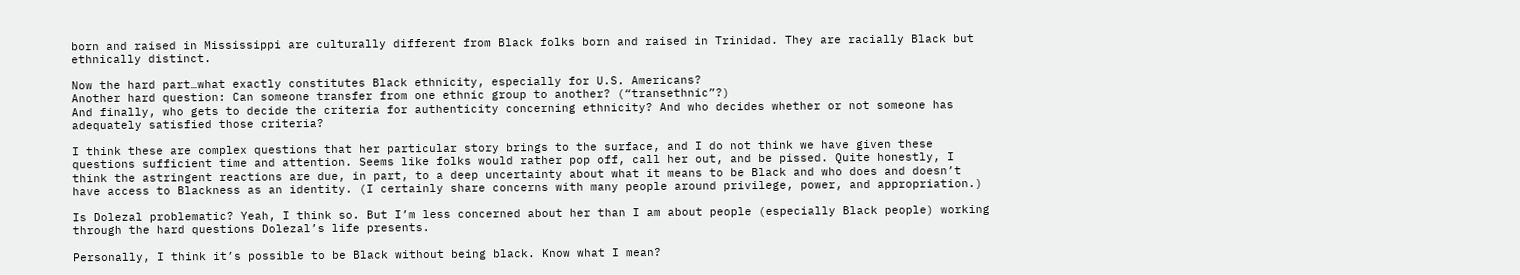born and raised in Mississippi are culturally different from Black folks born and raised in Trinidad. They are racially Black but ethnically distinct.

Now the hard part…what exactly constitutes Black ethnicity, especially for U.S. Americans?
Another hard question: Can someone transfer from one ethnic group to another? (“transethnic”?)
And finally, who gets to decide the criteria for authenticity concerning ethnicity? And who decides whether or not someone has adequately satisfied those criteria?

I think these are complex questions that her particular story brings to the surface, and I do not think we have given these questions sufficient time and attention. Seems like folks would rather pop off, call her out, and be pissed. Quite honestly, I think the astringent reactions are due, in part, to a deep uncertainty about what it means to be Black and who does and doesn’t have access to Blackness as an identity. (I certainly share concerns with many people around privilege, power, and appropriation.)

Is Dolezal problematic? Yeah, I think so. But I’m less concerned about her than I am about people (especially Black people) working through the hard questions Dolezal’s life presents.

Personally, I think it’s possible to be Black without being black. Know what I mean?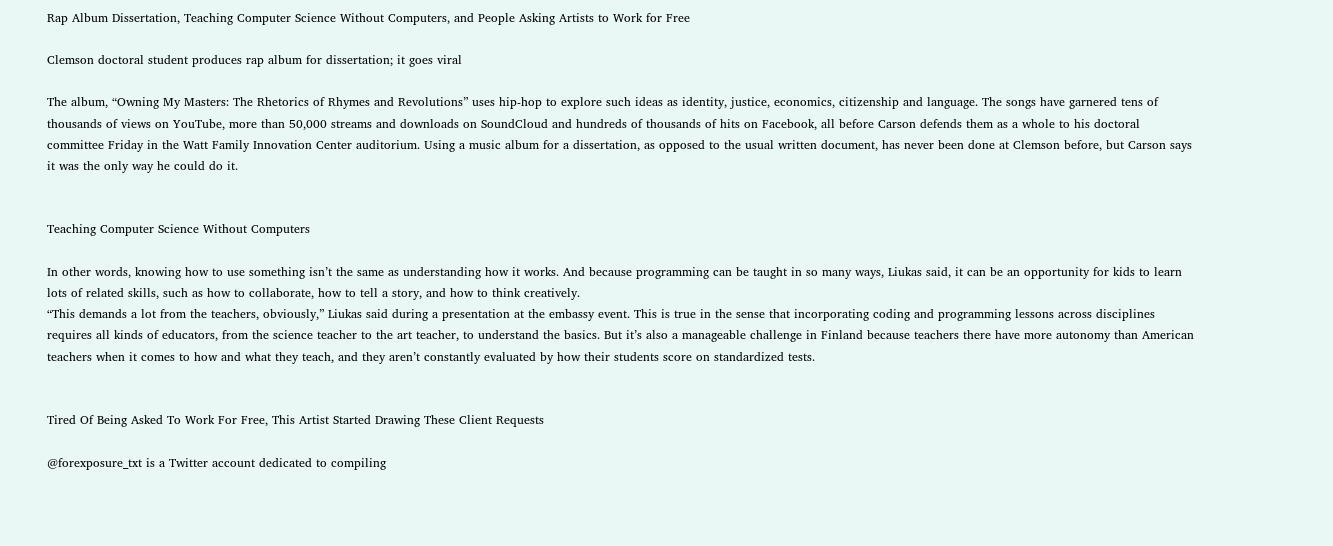Rap Album Dissertation, Teaching Computer Science Without Computers, and People Asking Artists to Work for Free

Clemson doctoral student produces rap album for dissertation; it goes viral

The album, “Owning My Masters: The Rhetorics of Rhymes and Revolutions” uses hip-hop to explore such ideas as identity, justice, economics, citizenship and language. The songs have garnered tens of thousands of views on YouTube, more than 50,000 streams and downloads on SoundCloud and hundreds of thousands of hits on Facebook, all before Carson defends them as a whole to his doctoral committee Friday in the Watt Family Innovation Center auditorium. Using a music album for a dissertation, as opposed to the usual written document, has never been done at Clemson before, but Carson says it was the only way he could do it.


Teaching Computer Science Without Computers

In other words, knowing how to use something isn’t the same as understanding how it works. And because programming can be taught in so many ways, Liukas said, it can be an opportunity for kids to learn lots of related skills, such as how to collaborate, how to tell a story, and how to think creatively.
“This demands a lot from the teachers, obviously,” Liukas said during a presentation at the embassy event. This is true in the sense that incorporating coding and programming lessons across disciplines requires all kinds of educators, from the science teacher to the art teacher, to understand the basics. But it’s also a manageable challenge in Finland because teachers there have more autonomy than American teachers when it comes to how and what they teach, and they aren’t constantly evaluated by how their students score on standardized tests.


Tired Of Being Asked To Work For Free, This Artist Started Drawing These Client Requests

@forexposure_txt is a Twitter account dedicated to compiling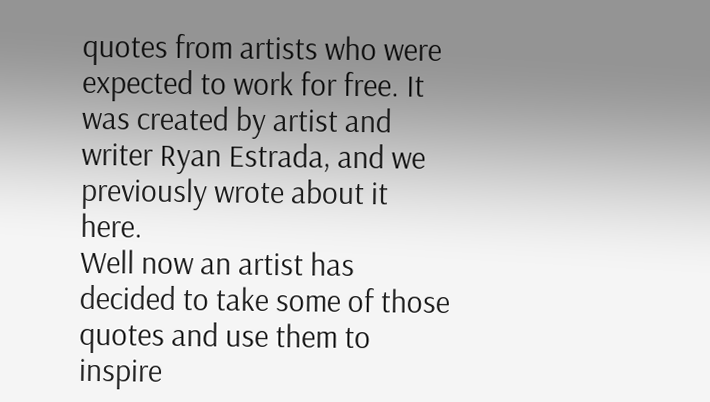quotes from artists who were expected to work for free. It was created by artist and writer Ryan Estrada, and we previously wrote about it here.
Well now an artist has decided to take some of those quotes and use them to inspire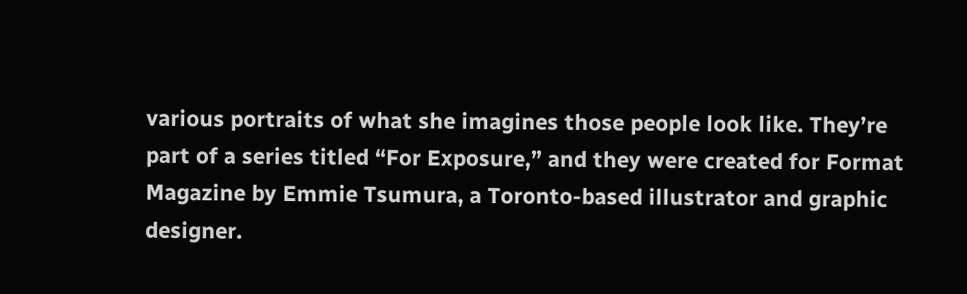various portraits of what she imagines those people look like. They’re part of a series titled “For Exposure,” and they were created for Format Magazine by Emmie Tsumura, a Toronto-based illustrator and graphic designer.